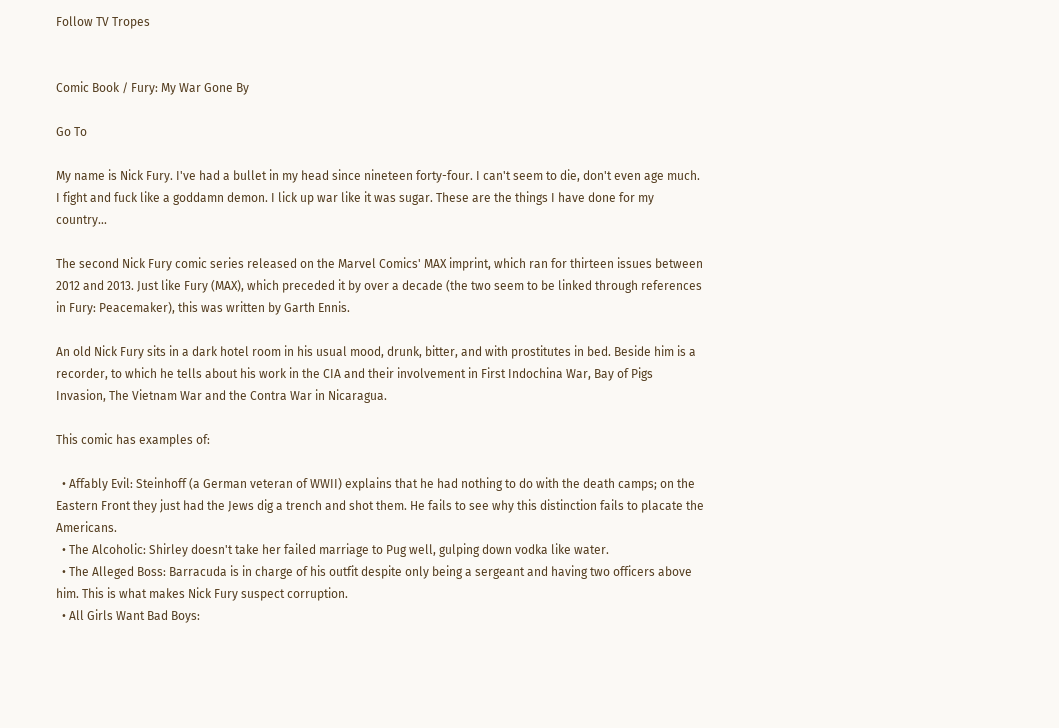Follow TV Tropes


Comic Book / Fury: My War Gone By

Go To

My name is Nick Fury. I've had a bullet in my head since nineteen forty-four. I can't seem to die, don't even age much. I fight and fuck like a goddamn demon. I lick up war like it was sugar. These are the things I have done for my country...

The second Nick Fury comic series released on the Marvel Comics' MAX imprint, which ran for thirteen issues between 2012 and 2013. Just like Fury (MAX), which preceded it by over a decade (the two seem to be linked through references in Fury: Peacemaker), this was written by Garth Ennis.

An old Nick Fury sits in a dark hotel room in his usual mood, drunk, bitter, and with prostitutes in bed. Beside him is a recorder, to which he tells about his work in the CIA and their involvement in First Indochina War, Bay of Pigs Invasion, The Vietnam War and the Contra War in Nicaragua.

This comic has examples of:

  • Affably Evil: Steinhoff (a German veteran of WWII) explains that he had nothing to do with the death camps; on the Eastern Front they just had the Jews dig a trench and shot them. He fails to see why this distinction fails to placate the Americans.
  • The Alcoholic: Shirley doesn't take her failed marriage to Pug well, gulping down vodka like water.
  • The Alleged Boss: Barracuda is in charge of his outfit despite only being a sergeant and having two officers above him. This is what makes Nick Fury suspect corruption.
  • All Girls Want Bad Boys: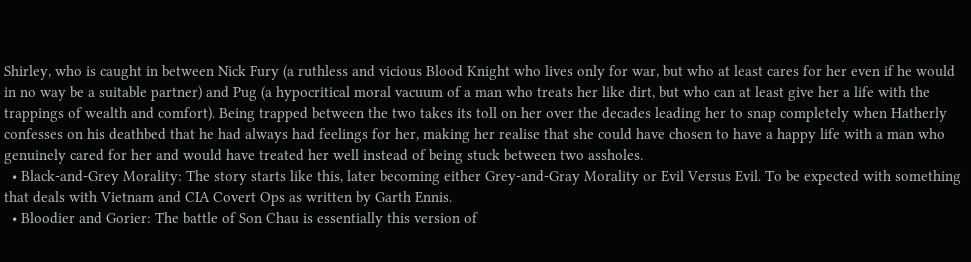Shirley, who is caught in between Nick Fury (a ruthless and vicious Blood Knight who lives only for war, but who at least cares for her even if he would in no way be a suitable partner) and Pug (a hypocritical moral vacuum of a man who treats her like dirt, but who can at least give her a life with the trappings of wealth and comfort). Being trapped between the two takes its toll on her over the decades leading her to snap completely when Hatherly confesses on his deathbed that he had always had feelings for her, making her realise that she could have chosen to have a happy life with a man who genuinely cared for her and would have treated her well instead of being stuck between two assholes.
  • Black-and-Grey Morality: The story starts like this, later becoming either Grey-and-Gray Morality or Evil Versus Evil. To be expected with something that deals with Vietnam and CIA Covert Ops as written by Garth Ennis.
  • Bloodier and Gorier: The battle of Son Chau is essentially this version of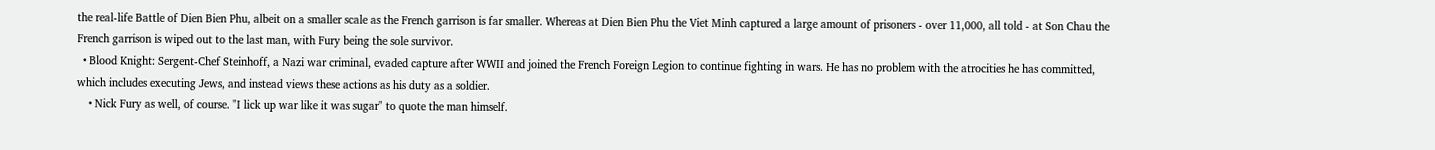the real-life Battle of Dien Bien Phu, albeit on a smaller scale as the French garrison is far smaller. Whereas at Dien Bien Phu the Viet Minh captured a large amount of prisoners - over 11,000, all told - at Son Chau the French garrison is wiped out to the last man, with Fury being the sole survivor.
  • Blood Knight: Sergent-Chef Steinhoff, a Nazi war criminal, evaded capture after WWII and joined the French Foreign Legion to continue fighting in wars. He has no problem with the atrocities he has committed, which includes executing Jews, and instead views these actions as his duty as a soldier.
    • Nick Fury as well, of course. "I lick up war like it was sugar" to quote the man himself.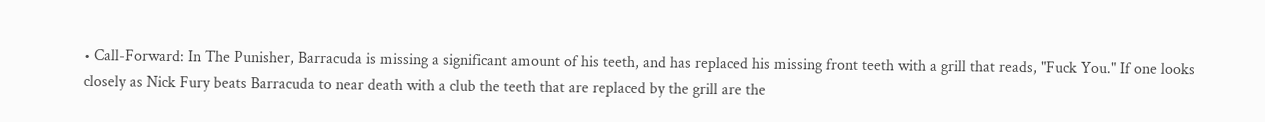• Call-Forward: In The Punisher, Barracuda is missing a significant amount of his teeth, and has replaced his missing front teeth with a grill that reads, "Fuck You." If one looks closely as Nick Fury beats Barracuda to near death with a club the teeth that are replaced by the grill are the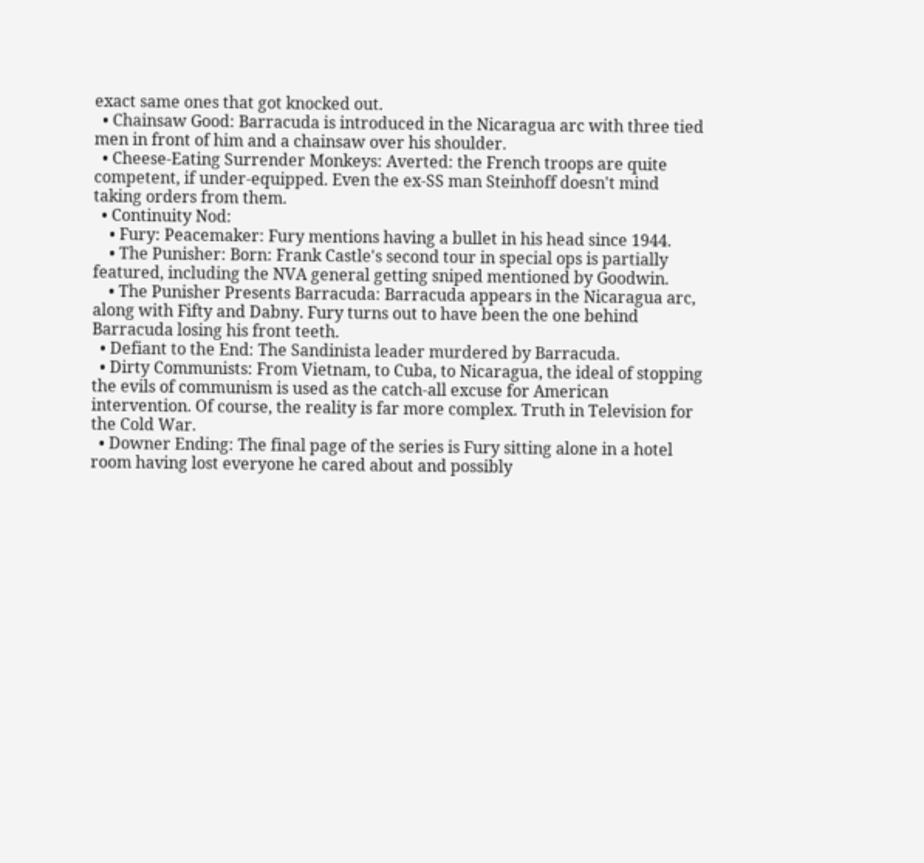exact same ones that got knocked out.
  • Chainsaw Good: Barracuda is introduced in the Nicaragua arc with three tied men in front of him and a chainsaw over his shoulder.
  • Cheese-Eating Surrender Monkeys: Averted: the French troops are quite competent, if under-equipped. Even the ex-SS man Steinhoff doesn't mind taking orders from them.
  • Continuity Nod:
    • Fury: Peacemaker: Fury mentions having a bullet in his head since 1944.
    • The Punisher: Born: Frank Castle's second tour in special ops is partially featured, including the NVA general getting sniped mentioned by Goodwin.
    • The Punisher Presents Barracuda: Barracuda appears in the Nicaragua arc, along with Fifty and Dabny. Fury turns out to have been the one behind Barracuda losing his front teeth.
  • Defiant to the End: The Sandinista leader murdered by Barracuda.
  • Dirty Communists: From Vietnam, to Cuba, to Nicaragua, the ideal of stopping the evils of communism is used as the catch-all excuse for American intervention. Of course, the reality is far more complex. Truth in Television for the Cold War.
  • Downer Ending: The final page of the series is Fury sitting alone in a hotel room having lost everyone he cared about and possibly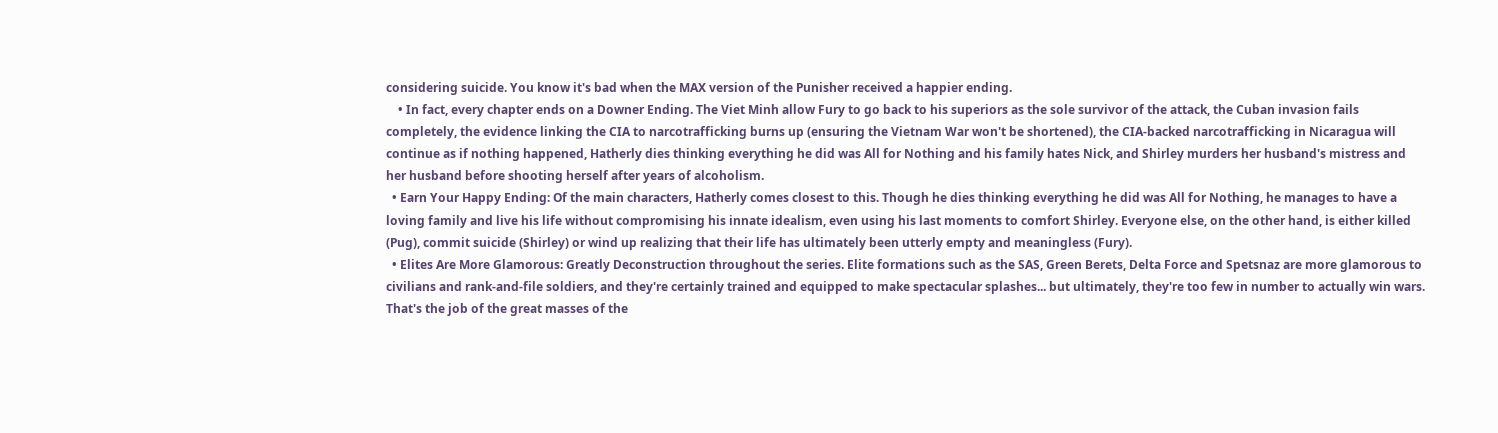considering suicide. You know it's bad when the MAX version of the Punisher received a happier ending.
    • In fact, every chapter ends on a Downer Ending. The Viet Minh allow Fury to go back to his superiors as the sole survivor of the attack, the Cuban invasion fails completely, the evidence linking the CIA to narcotrafficking burns up (ensuring the Vietnam War won't be shortened), the CIA-backed narcotrafficking in Nicaragua will continue as if nothing happened, Hatherly dies thinking everything he did was All for Nothing and his family hates Nick, and Shirley murders her husband's mistress and her husband before shooting herself after years of alcoholism.
  • Earn Your Happy Ending: Of the main characters, Hatherly comes closest to this. Though he dies thinking everything he did was All for Nothing, he manages to have a loving family and live his life without compromising his innate idealism, even using his last moments to comfort Shirley. Everyone else, on the other hand, is either killed (Pug), commit suicide (Shirley) or wind up realizing that their life has ultimately been utterly empty and meaningless (Fury).
  • Elites Are More Glamorous: Greatly Deconstruction throughout the series. Elite formations such as the SAS, Green Berets, Delta Force and Spetsnaz are more glamorous to civilians and rank-and-file soldiers, and they're certainly trained and equipped to make spectacular splashes... but ultimately, they're too few in number to actually win wars. That's the job of the great masses of the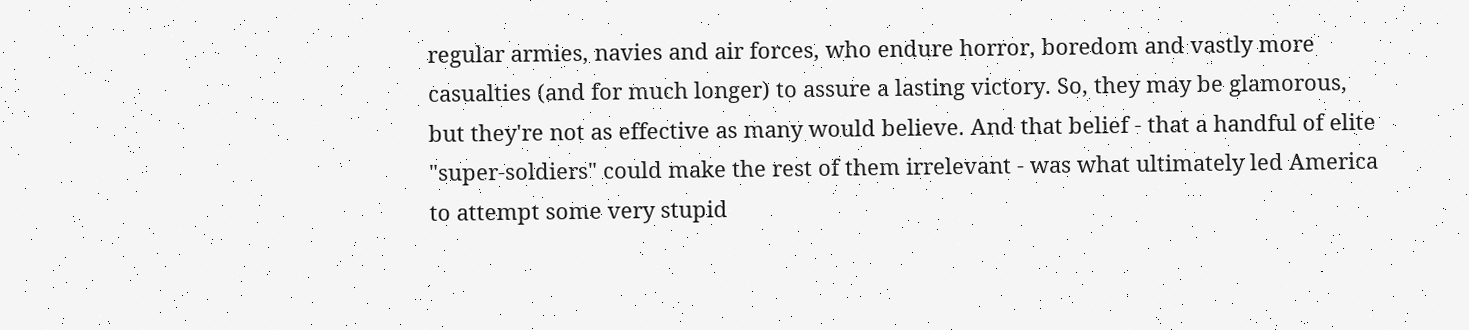regular armies, navies and air forces, who endure horror, boredom and vastly more casualties (and for much longer) to assure a lasting victory. So, they may be glamorous, but they're not as effective as many would believe. And that belief - that a handful of elite "super-soldiers" could make the rest of them irrelevant - was what ultimately led America to attempt some very stupid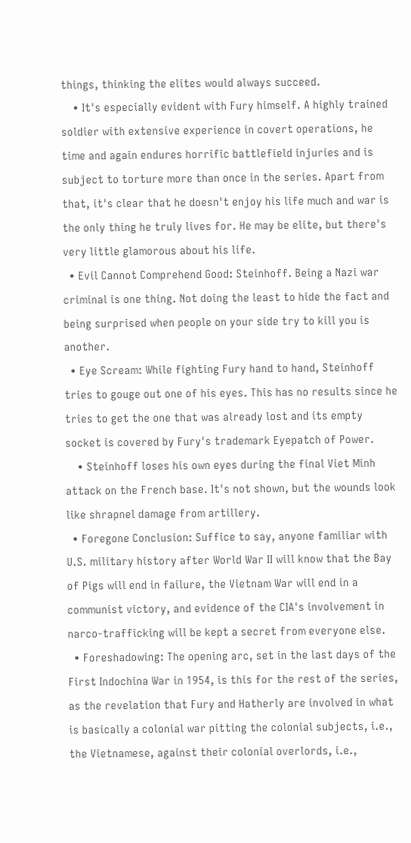things, thinking the elites would always succeed.
    • It's especially evident with Fury himself. A highly trained soldier with extensive experience in covert operations, he time and again endures horrific battlefield injuries and is subject to torture more than once in the series. Apart from that, it's clear that he doesn't enjoy his life much and war is the only thing he truly lives for. He may be elite, but there's very little glamorous about his life.
  • Evil Cannot Comprehend Good: Steinhoff. Being a Nazi war criminal is one thing. Not doing the least to hide the fact and being surprised when people on your side try to kill you is another.
  • Eye Scream: While fighting Fury hand to hand, Steinhoff tries to gouge out one of his eyes. This has no results since he tries to get the one that was already lost and its empty socket is covered by Fury's trademark Eyepatch of Power.
    • Steinhoff loses his own eyes during the final Viet Minh attack on the French base. It's not shown, but the wounds look like shrapnel damage from artillery.
  • Foregone Conclusion: Suffice to say, anyone familiar with U.S. military history after World War II will know that the Bay of Pigs will end in failure, the Vietnam War will end in a communist victory, and evidence of the CIA's involvement in narco-trafficking will be kept a secret from everyone else.
  • Foreshadowing: The opening arc, set in the last days of the First Indochina War in 1954, is this for the rest of the series, as the revelation that Fury and Hatherly are involved in what is basically a colonial war pitting the colonial subjects, i.e., the Vietnamese, against their colonial overlords, i.e.,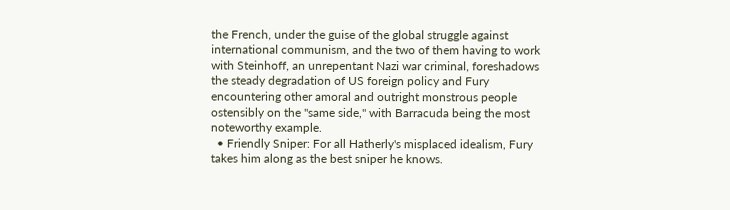the French, under the guise of the global struggle against international communism, and the two of them having to work with Steinhoff, an unrepentant Nazi war criminal, foreshadows the steady degradation of US foreign policy and Fury encountering other amoral and outright monstrous people ostensibly on the "same side," with Barracuda being the most noteworthy example.
  • Friendly Sniper: For all Hatherly's misplaced idealism, Fury takes him along as the best sniper he knows.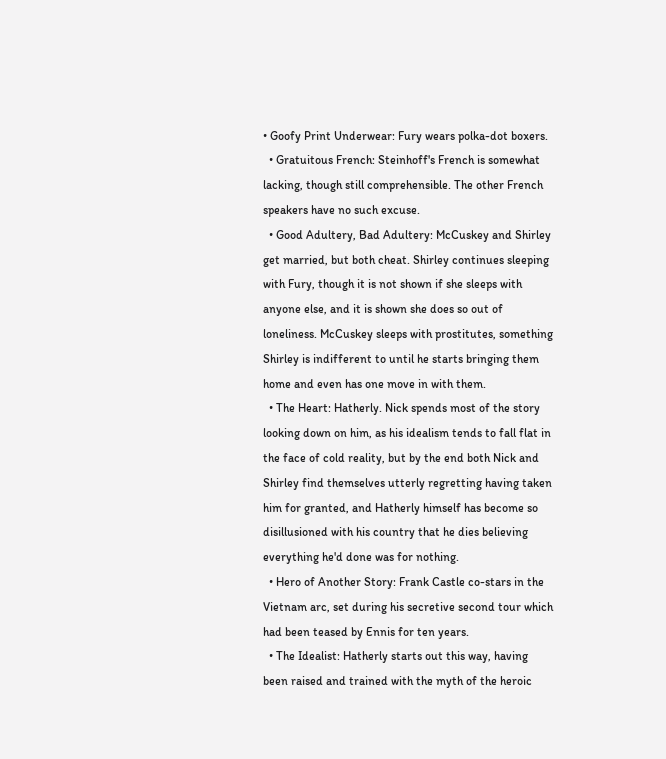• Goofy Print Underwear: Fury wears polka-dot boxers.
  • Gratuitous French: Steinhoff's French is somewhat lacking, though still comprehensible. The other French speakers have no such excuse.
  • Good Adultery, Bad Adultery: McCuskey and Shirley get married, but both cheat. Shirley continues sleeping with Fury, though it is not shown if she sleeps with anyone else, and it is shown she does so out of loneliness. McCuskey sleeps with prostitutes, something Shirley is indifferent to until he starts bringing them home and even has one move in with them.
  • The Heart: Hatherly. Nick spends most of the story looking down on him, as his idealism tends to fall flat in the face of cold reality, but by the end both Nick and Shirley find themselves utterly regretting having taken him for granted, and Hatherly himself has become so disillusioned with his country that he dies believing everything he'd done was for nothing.
  • Hero of Another Story: Frank Castle co-stars in the Vietnam arc, set during his secretive second tour which had been teased by Ennis for ten years.
  • The Idealist: Hatherly starts out this way, having been raised and trained with the myth of the heroic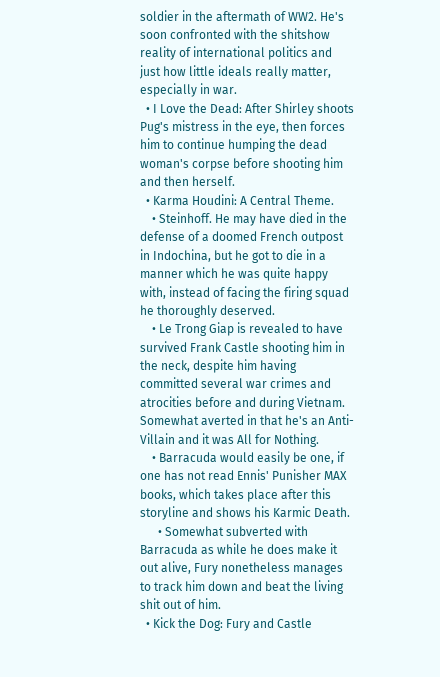soldier in the aftermath of WW2. He's soon confronted with the shitshow reality of international politics and just how little ideals really matter, especially in war.
  • I Love the Dead: After Shirley shoots Pug's mistress in the eye, then forces him to continue humping the dead woman's corpse before shooting him and then herself.
  • Karma Houdini: A Central Theme.
    • Steinhoff. He may have died in the defense of a doomed French outpost in Indochina, but he got to die in a manner which he was quite happy with, instead of facing the firing squad he thoroughly deserved.
    • Le Trong Giap is revealed to have survived Frank Castle shooting him in the neck, despite him having committed several war crimes and atrocities before and during Vietnam. Somewhat averted in that he's an Anti-Villain and it was All for Nothing.
    • Barracuda would easily be one, if one has not read Ennis' Punisher MAX books, which takes place after this storyline and shows his Karmic Death.
      • Somewhat subverted with Barracuda as while he does make it out alive, Fury nonetheless manages to track him down and beat the living shit out of him.
  • Kick the Dog: Fury and Castle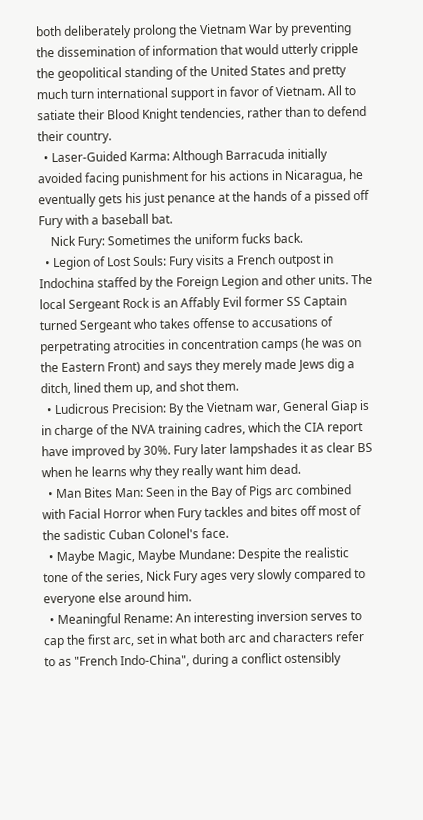both deliberately prolong the Vietnam War by preventing the dissemination of information that would utterly cripple the geopolitical standing of the United States and pretty much turn international support in favor of Vietnam. All to satiate their Blood Knight tendencies, rather than to defend their country.
  • Laser-Guided Karma: Although Barracuda initially avoided facing punishment for his actions in Nicaragua, he eventually gets his just penance at the hands of a pissed off Fury with a baseball bat.
    Nick Fury: Sometimes the uniform fucks back.
  • Legion of Lost Souls: Fury visits a French outpost in Indochina staffed by the Foreign Legion and other units. The local Sergeant Rock is an Affably Evil former SS Captain turned Sergeant who takes offense to accusations of perpetrating atrocities in concentration camps (he was on the Eastern Front) and says they merely made Jews dig a ditch, lined them up, and shot them.
  • Ludicrous Precision: By the Vietnam war, General Giap is in charge of the NVA training cadres, which the CIA report have improved by 30%. Fury later lampshades it as clear BS when he learns why they really want him dead.
  • Man Bites Man: Seen in the Bay of Pigs arc combined with Facial Horror when Fury tackles and bites off most of the sadistic Cuban Colonel's face.
  • Maybe Magic, Maybe Mundane: Despite the realistic tone of the series, Nick Fury ages very slowly compared to everyone else around him.
  • Meaningful Rename: An interesting inversion serves to cap the first arc, set in what both arc and characters refer to as "French Indo-China", during a conflict ostensibly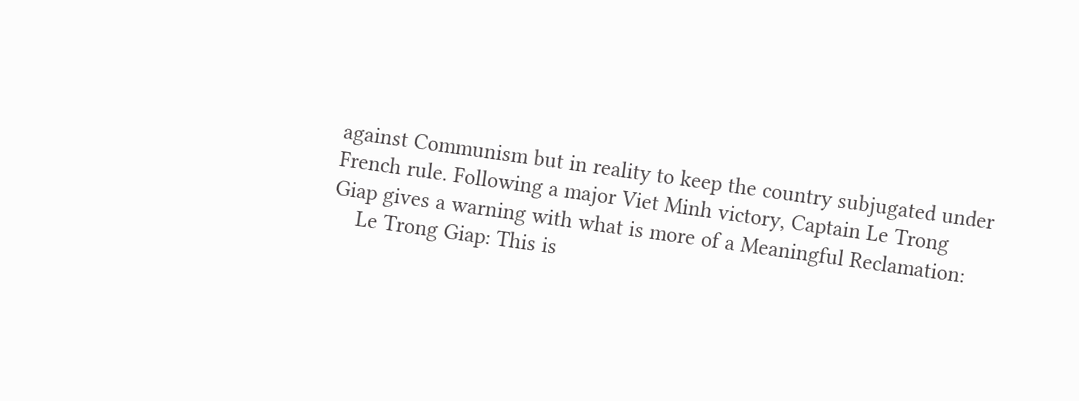against Communism but in reality to keep the country subjugated under French rule. Following a major Viet Minh victory, Captain Le Trong Giap gives a warning with what is more of a Meaningful Reclamation:
    Le Trong Giap: This is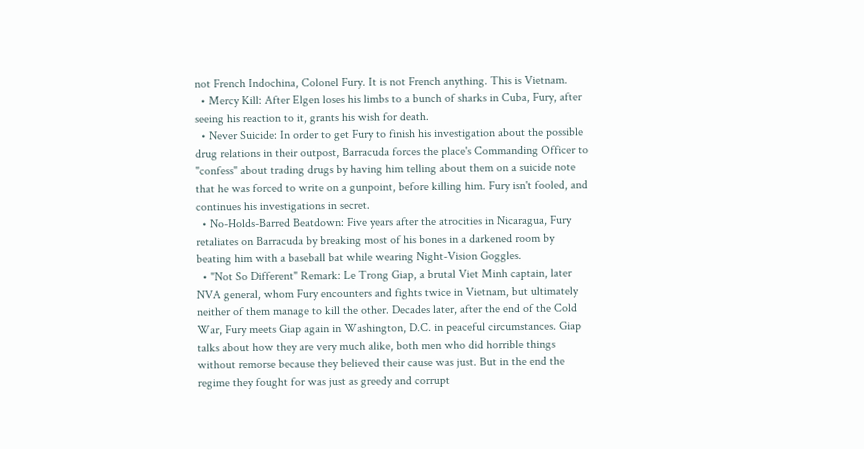not French Indochina, Colonel Fury. It is not French anything. This is Vietnam.
  • Mercy Kill: After Elgen loses his limbs to a bunch of sharks in Cuba, Fury, after seeing his reaction to it, grants his wish for death.
  • Never Suicide: In order to get Fury to finish his investigation about the possible drug relations in their outpost, Barracuda forces the place's Commanding Officer to "confess" about trading drugs by having him telling about them on a suicide note that he was forced to write on a gunpoint, before killing him. Fury isn't fooled, and continues his investigations in secret.
  • No-Holds-Barred Beatdown: Five years after the atrocities in Nicaragua, Fury retaliates on Barracuda by breaking most of his bones in a darkened room by beating him with a baseball bat while wearing Night-Vision Goggles.
  • "Not So Different" Remark: Le Trong Giap, a brutal Viet Minh captain, later NVA general, whom Fury encounters and fights twice in Vietnam, but ultimately neither of them manage to kill the other. Decades later, after the end of the Cold War, Fury meets Giap again in Washington, D.C. in peaceful circumstances. Giap talks about how they are very much alike, both men who did horrible things without remorse because they believed their cause was just. But in the end the regime they fought for was just as greedy and corrupt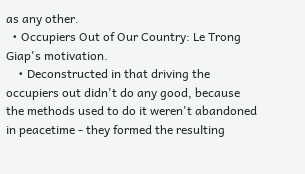as any other.
  • Occupiers Out of Our Country: Le Trong Giap's motivation.
    • Deconstructed in that driving the occupiers out didn't do any good, because the methods used to do it weren't abandoned in peacetime - they formed the resulting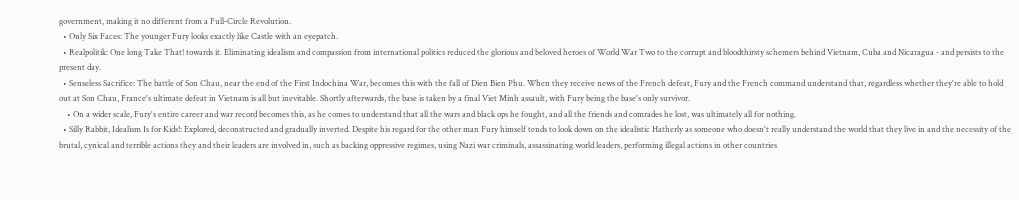government, making it no different from a Full-Circle Revolution.
  • Only Six Faces: The younger Fury looks exactly like Castle with an eyepatch.
  • Realpolitik: One long Take That! towards it. Eliminating idealism and compassion from international politics reduced the glorious and beloved heroes of World War Two to the corrupt and bloodthirsty schemers behind Vietnam, Cuba and Nicaragua - and persists to the present day.
  • Senseless Sacrifice: The battle of Son Chau, near the end of the First Indochina War, becomes this with the fall of Dien Bien Phu. When they receive news of the French defeat, Fury and the French command understand that, regardless whether they're able to hold out at Son Chau, France's ultimate defeat in Vietnam is all but inevitable. Shortly afterwards, the base is taken by a final Viet Minh assault, with Fury being the base's only survivor.
    • On a wider scale, Fury's entire career and war record becomes this, as he comes to understand that all the wars and black ops he fought, and all the friends and comrades he lost, was ultimately all for nothing.
  • Silly Rabbit, Idealism Is for Kids!: Explored, deconstructed and gradually inverted. Despite his regard for the other man Fury himself tends to look down on the idealistic Hatherly as someone who doesn't really understand the world that they live in and the necessity of the brutal, cynical and terrible actions they and their leaders are involved in, such as backing oppressive regimes, using Nazi war criminals, assassinating world leaders, performing illegal actions in other countries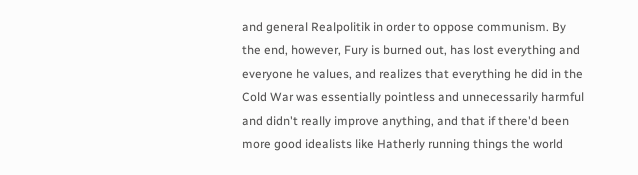and general Realpolitik in order to oppose communism. By the end, however, Fury is burned out, has lost everything and everyone he values, and realizes that everything he did in the Cold War was essentially pointless and unnecessarily harmful and didn't really improve anything, and that if there'd been more good idealists like Hatherly running things the world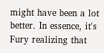might have been a lot better. In essence, it's Fury realizing that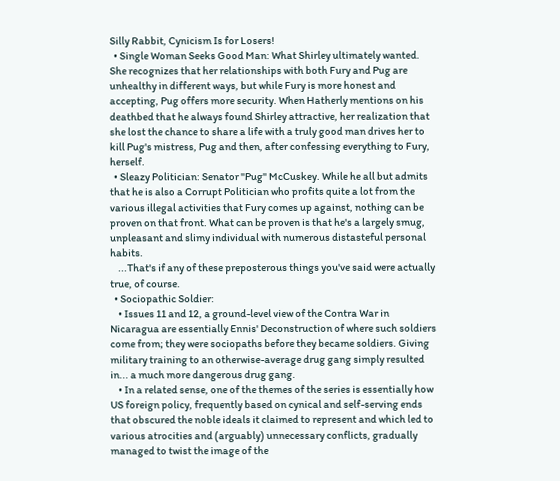Silly Rabbit, Cynicism Is for Losers!
  • Single Woman Seeks Good Man: What Shirley ultimately wanted. She recognizes that her relationships with both Fury and Pug are unhealthy in different ways, but while Fury is more honest and accepting, Pug offers more security. When Hatherly mentions on his deathbed that he always found Shirley attractive, her realization that she lost the chance to share a life with a truly good man drives her to kill Pug's mistress, Pug and then, after confessing everything to Fury, herself.
  • Sleazy Politician: Senator "Pug" McCuskey. While he all but admits that he is also a Corrupt Politician who profits quite a lot from the various illegal activities that Fury comes up against, nothing can be proven on that front. What can be proven is that he's a largely smug, unpleasant and slimy individual with numerous distasteful personal habits.
    ...That's if any of these preposterous things you've said were actually true, of course.
  • Sociopathic Soldier:
    • Issues 11 and 12, a ground-level view of the Contra War in Nicaragua are essentially Ennis' Deconstruction of where such soldiers come from; they were sociopaths before they became soldiers. Giving military training to an otherwise-average drug gang simply resulted in... a much more dangerous drug gang.
    • In a related sense, one of the themes of the series is essentially how US foreign policy, frequently based on cynical and self-serving ends that obscured the noble ideals it claimed to represent and which led to various atrocities and (arguably) unnecessary conflicts, gradually managed to twist the image of the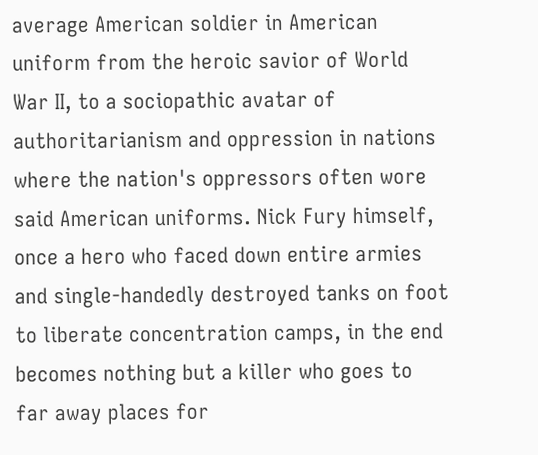average American soldier in American uniform from the heroic savior of World War II, to a sociopathic avatar of authoritarianism and oppression in nations where the nation's oppressors often wore said American uniforms. Nick Fury himself, once a hero who faced down entire armies and single-handedly destroyed tanks on foot to liberate concentration camps, in the end becomes nothing but a killer who goes to far away places for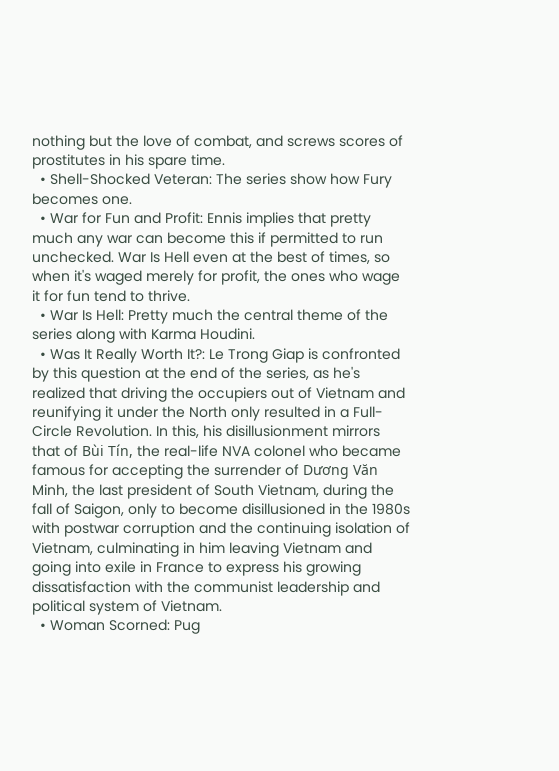nothing but the love of combat, and screws scores of prostitutes in his spare time.
  • Shell-Shocked Veteran: The series show how Fury becomes one.
  • War for Fun and Profit: Ennis implies that pretty much any war can become this if permitted to run unchecked. War Is Hell even at the best of times, so when it's waged merely for profit, the ones who wage it for fun tend to thrive.
  • War Is Hell: Pretty much the central theme of the series along with Karma Houdini.
  • Was It Really Worth It?: Le Trong Giap is confronted by this question at the end of the series, as he's realized that driving the occupiers out of Vietnam and reunifying it under the North only resulted in a Full-Circle Revolution. In this, his disillusionment mirrors that of Bùi Tín, the real-life NVA colonel who became famous for accepting the surrender of Dương Văn Minh, the last president of South Vietnam, during the fall of Saigon, only to become disillusioned in the 1980s with postwar corruption and the continuing isolation of Vietnam, culminating in him leaving Vietnam and going into exile in France to express his growing dissatisfaction with the communist leadership and political system of Vietnam.
  • Woman Scorned: Pug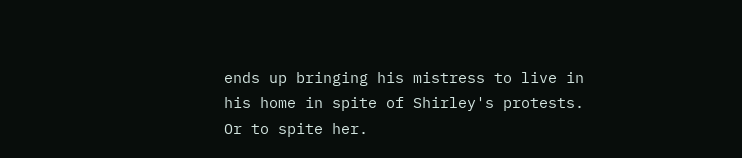ends up bringing his mistress to live in his home in spite of Shirley's protests. Or to spite her.